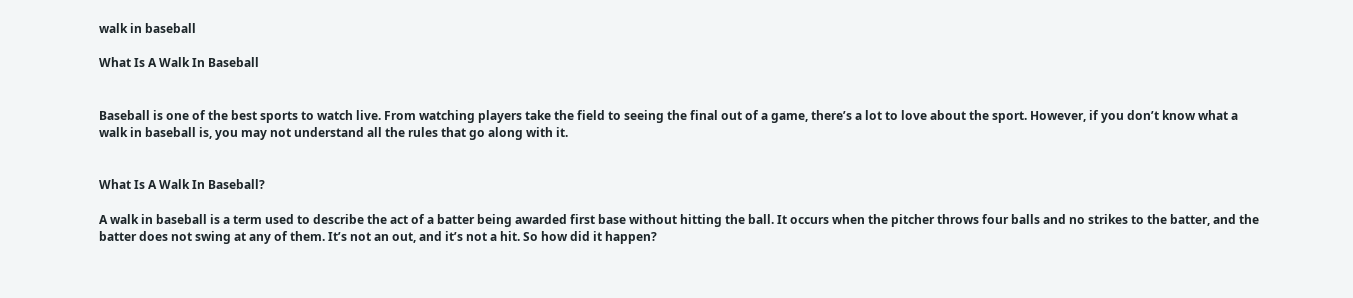walk in baseball

What Is A Walk In Baseball


Baseball is one of the best sports to watch live. From watching players take the field to seeing the final out of a game, there’s a lot to love about the sport. However, if you don’t know what a walk in baseball is, you may not understand all the rules that go along with it.


What Is A Walk In Baseball?

A walk in baseball is a term used to describe the act of a batter being awarded first base without hitting the ball. It occurs when the pitcher throws four balls and no strikes to the batter, and the batter does not swing at any of them. It’s not an out, and it’s not a hit. So how did it happen?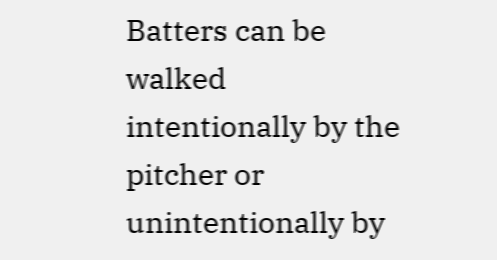Batters can be walked intentionally by the pitcher or unintentionally by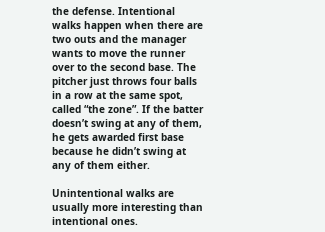the defense. Intentional walks happen when there are two outs and the manager wants to move the runner over to the second base. The pitcher just throws four balls in a row at the same spot, called “the zone”. If the batter doesn’t swing at any of them, he gets awarded first base because he didn’t swing at any of them either.

Unintentional walks are usually more interesting than intentional ones.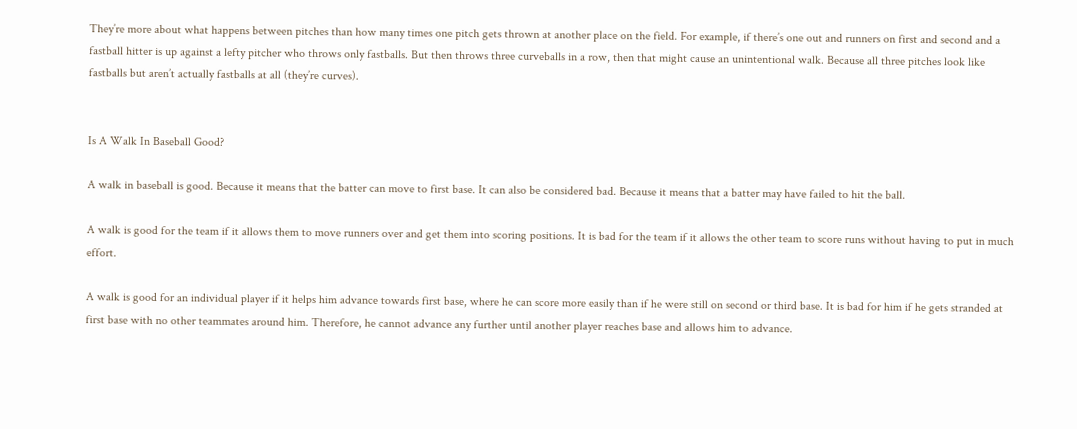They’re more about what happens between pitches than how many times one pitch gets thrown at another place on the field. For example, if there’s one out and runners on first and second and a fastball hitter is up against a lefty pitcher who throws only fastballs. But then throws three curveballs in a row, then that might cause an unintentional walk. Because all three pitches look like fastballs but aren’t actually fastballs at all (they’re curves).


Is A Walk In Baseball Good?

A walk in baseball is good. Because it means that the batter can move to first base. It can also be considered bad. Because it means that a batter may have failed to hit the ball.

A walk is good for the team if it allows them to move runners over and get them into scoring positions. It is bad for the team if it allows the other team to score runs without having to put in much effort.

A walk is good for an individual player if it helps him advance towards first base, where he can score more easily than if he were still on second or third base. It is bad for him if he gets stranded at first base with no other teammates around him. Therefore, he cannot advance any further until another player reaches base and allows him to advance.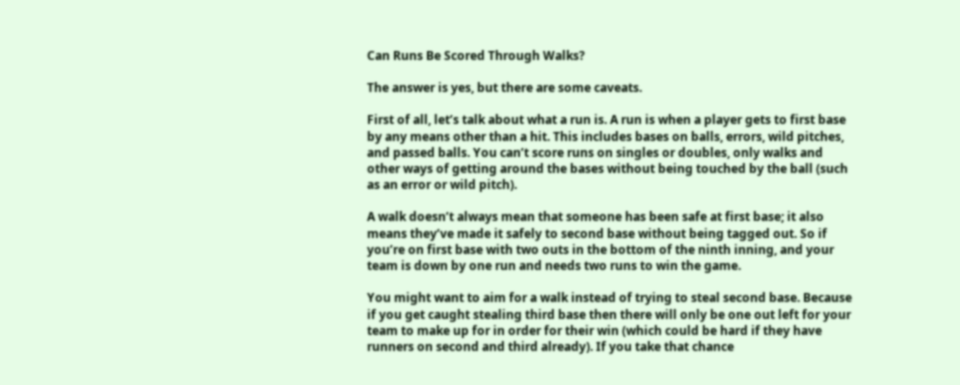Can Runs Be Scored Through Walks?

The answer is yes, but there are some caveats.

First of all, let’s talk about what a run is. A run is when a player gets to first base by any means other than a hit. This includes bases on balls, errors, wild pitches, and passed balls. You can’t score runs on singles or doubles, only walks and other ways of getting around the bases without being touched by the ball (such as an error or wild pitch).

A walk doesn’t always mean that someone has been safe at first base; it also means they’ve made it safely to second base without being tagged out. So if you’re on first base with two outs in the bottom of the ninth inning, and your team is down by one run and needs two runs to win the game.

You might want to aim for a walk instead of trying to steal second base. Because if you get caught stealing third base then there will only be one out left for your team to make up for in order for their win (which could be hard if they have runners on second and third already). If you take that chance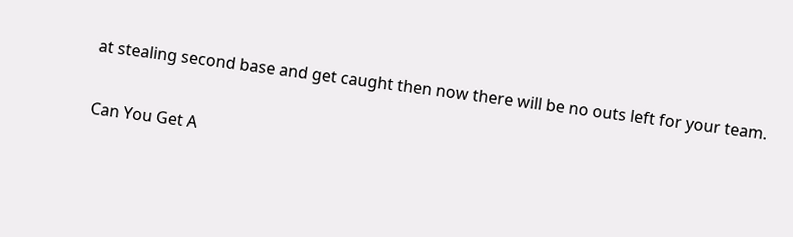at stealing second base and get caught then now there will be no outs left for your team.


Can You Get A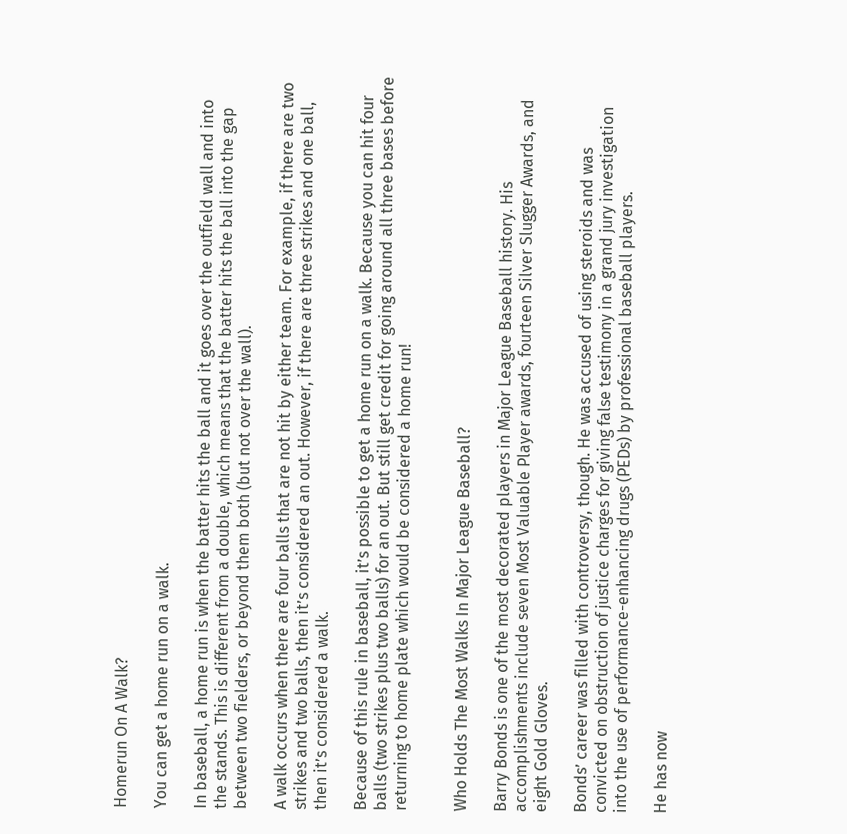Homerun On A Walk?

You can get a home run on a walk.

In baseball, a home run is when the batter hits the ball and it goes over the outfield wall and into the stands. This is different from a double, which means that the batter hits the ball into the gap between two fielders, or beyond them both (but not over the wall).

A walk occurs when there are four balls that are not hit by either team. For example, if there are two strikes and two balls, then it’s considered an out. However, if there are three strikes and one ball, then it’s considered a walk.

Because of this rule in baseball, it’s possible to get a home run on a walk. Because you can hit four balls (two strikes plus two balls) for an out. But still get credit for going around all three bases before returning to home plate which would be considered a home run!


Who Holds The Most Walks In Major League Baseball?

Barry Bonds is one of the most decorated players in Major League Baseball history. His accomplishments include seven Most Valuable Player awards, fourteen Silver Slugger Awards, and eight Gold Gloves.

Bonds’ career was filled with controversy, though. He was accused of using steroids and was convicted on obstruction of justice charges for giving false testimony in a grand jury investigation into the use of performance-enhancing drugs (PEDs) by professional baseball players.

He has now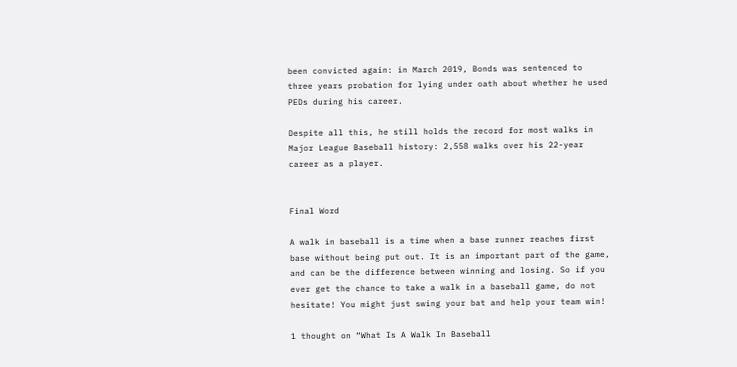been convicted again: in March 2019, Bonds was sentenced to three years probation for lying under oath about whether he used PEDs during his career.

Despite all this, he still holds the record for most walks in Major League Baseball history: 2,558 walks over his 22-year career as a player.


Final Word

A walk in baseball is a time when a base runner reaches first base without being put out. It is an important part of the game, and can be the difference between winning and losing. So if you ever get the chance to take a walk in a baseball game, do not hesitate! You might just swing your bat and help your team win!

1 thought on “What Is A Walk In Baseball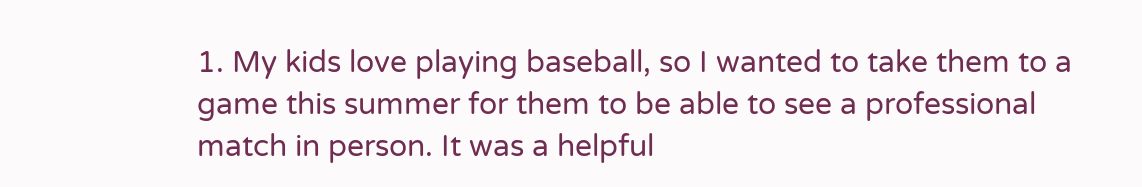1. My kids love playing baseball, so I wanted to take them to a game this summer for them to be able to see a professional match in person. It was a helpful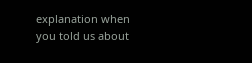explanation when you told us about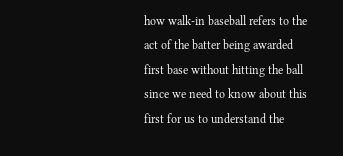how walk-in baseball refers to the act of the batter being awarded first base without hitting the ball since we need to know about this first for us to understand the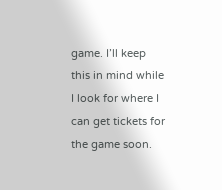game. I’ll keep this in mind while I look for where I can get tickets for the game soon.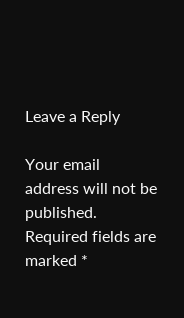Leave a Reply

Your email address will not be published. Required fields are marked *